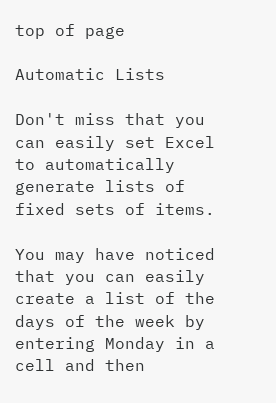top of page

Automatic Lists

Don't miss that you can easily set Excel to automatically generate lists of fixed sets of items.

You may have noticed that you can easily create a list of the days of the week by entering Monday in a cell and then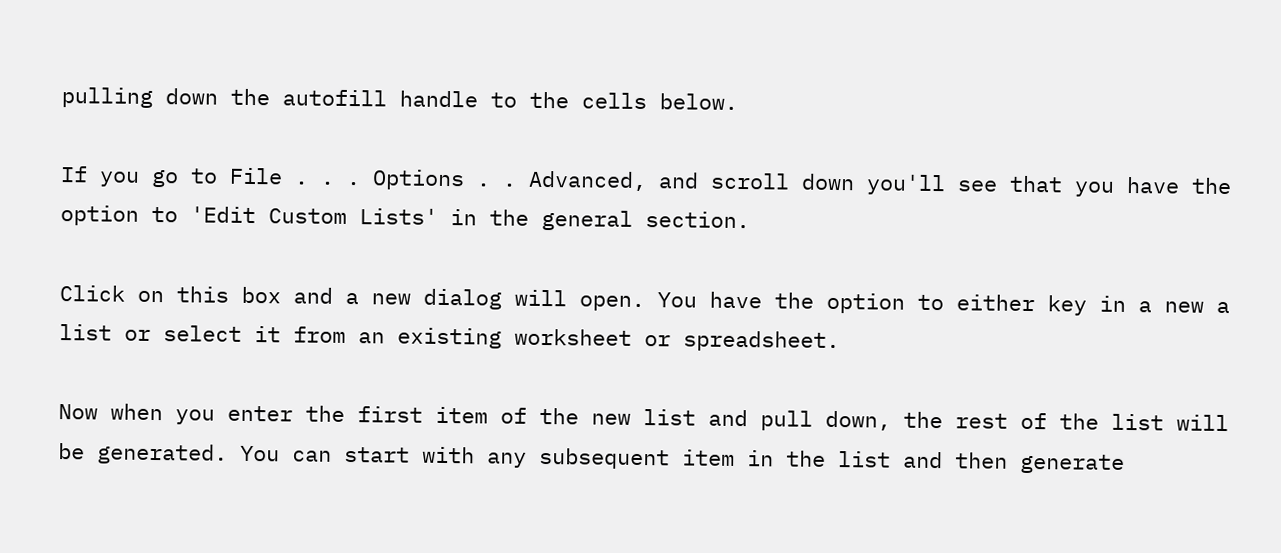pulling down the autofill handle to the cells below.

If you go to File . . . Options . . Advanced, and scroll down you'll see that you have the option to 'Edit Custom Lists' in the general section.

Click on this box and a new dialog will open. You have the option to either key in a new a list or select it from an existing worksheet or spreadsheet.

Now when you enter the first item of the new list and pull down, the rest of the list will be generated. You can start with any subsequent item in the list and then generate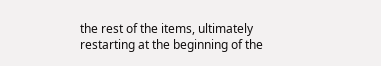the rest of the items, ultimately restarting at the beginning of the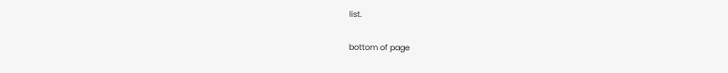list.

bottom of page